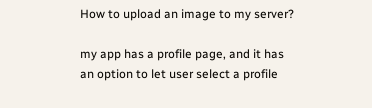How to upload an image to my server?

my app has a profile page, and it has an option to let user select a profile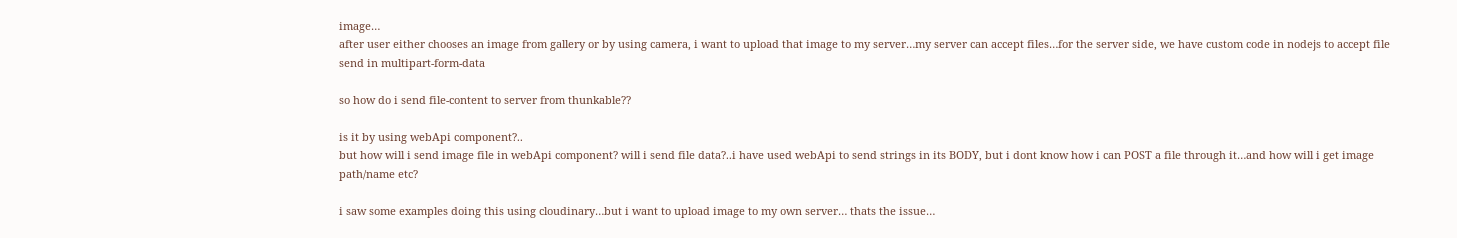image…
after user either chooses an image from gallery or by using camera, i want to upload that image to my server…my server can accept files…for the server side, we have custom code in nodejs to accept file send in multipart-form-data

so how do i send file-content to server from thunkable??

is it by using webApi component?..
but how will i send image file in webApi component? will i send file data?..i have used webApi to send strings in its BODY, but i dont know how i can POST a file through it…and how will i get image path/name etc?

i saw some examples doing this using cloudinary…but i want to upload image to my own server… thats the issue…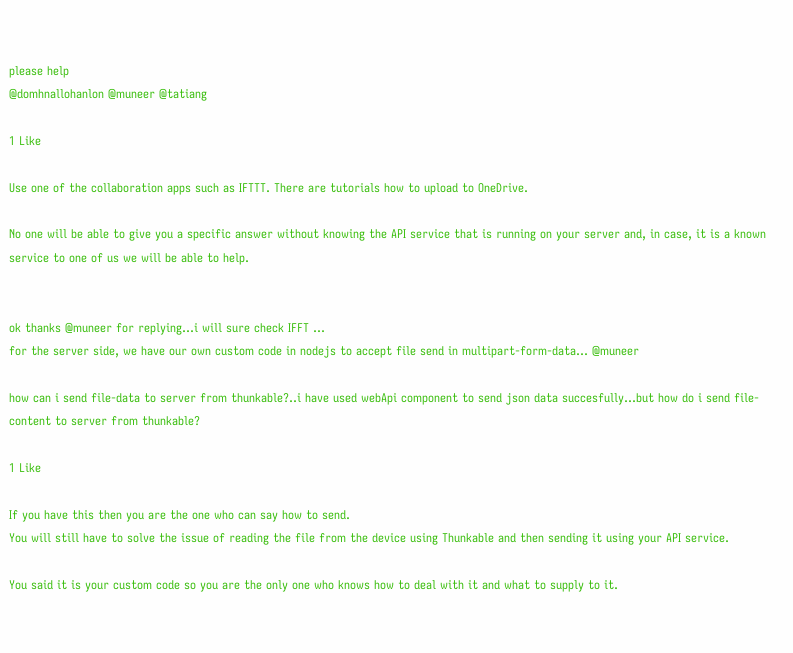please help
@domhnallohanlon @muneer @tatiang

1 Like

Use one of the collaboration apps such as IFTTT. There are tutorials how to upload to OneDrive.

No one will be able to give you a specific answer without knowing the API service that is running on your server and, in case, it is a known service to one of us we will be able to help.


ok thanks @muneer for replying…i will sure check IFFT …
for the server side, we have our own custom code in nodejs to accept file send in multipart-form-data… @muneer

how can i send file-data to server from thunkable?..i have used webApi component to send json data succesfully…but how do i send file-content to server from thunkable?

1 Like

If you have this then you are the one who can say how to send.
You will still have to solve the issue of reading the file from the device using Thunkable and then sending it using your API service.

You said it is your custom code so you are the only one who knows how to deal with it and what to supply to it.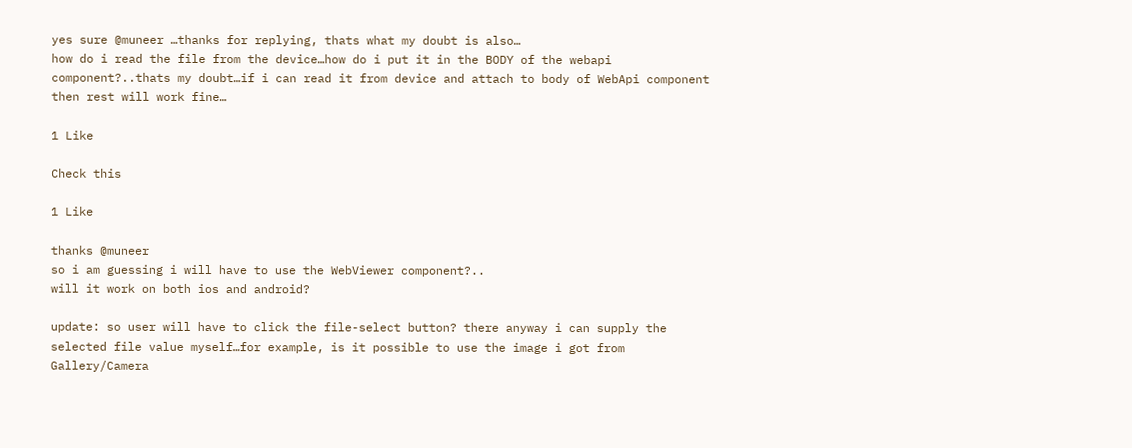yes sure @muneer …thanks for replying, thats what my doubt is also…
how do i read the file from the device…how do i put it in the BODY of the webapi component?..thats my doubt…if i can read it from device and attach to body of WebApi component then rest will work fine…

1 Like

Check this

1 Like

thanks @muneer
so i am guessing i will have to use the WebViewer component?..
will it work on both ios and android?

update: so user will have to click the file-select button? there anyway i can supply the selected file value myself…for example, is it possible to use the image i got from Gallery/Camera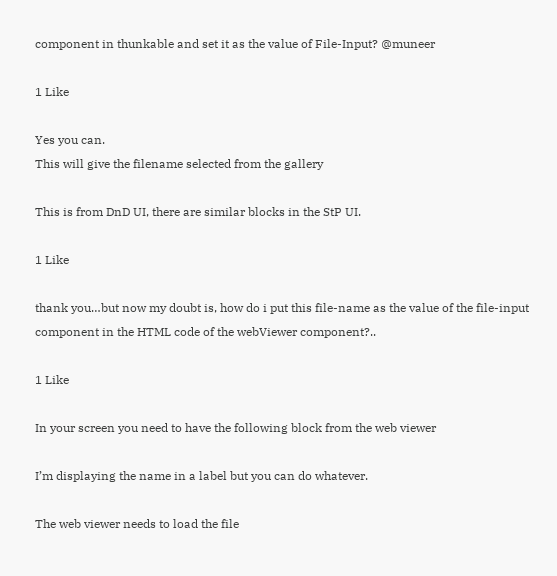component in thunkable and set it as the value of File-Input? @muneer

1 Like

Yes you can.
This will give the filename selected from the gallery

This is from DnD UI, there are similar blocks in the StP UI.

1 Like

thank you…but now my doubt is, how do i put this file-name as the value of the file-input component in the HTML code of the webViewer component?..

1 Like

In your screen you need to have the following block from the web viewer

I’m displaying the name in a label but you can do whatever.

The web viewer needs to load the file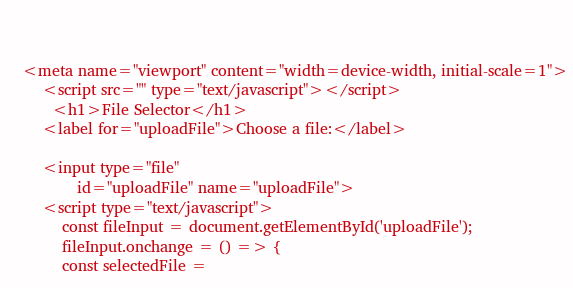<meta name="viewport" content="width=device-width, initial-scale=1">
    <script src="" type="text/javascript"></script>
      <h1>File Selector</h1>
    <label for="uploadFile">Choose a file:</label>

    <input type="file"
           id="uploadFile" name="uploadFile">
    <script type="text/javascript">
        const fileInput = document.getElementById('uploadFile');
        fileInput.onchange = () => {
        const selectedFile =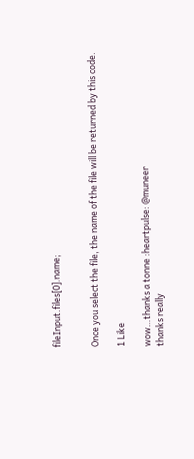fileInput.files[0].name;


Once you select the file, the name of the file will be returned by this code.

1 Like

wow…thanks a tonne :heartpulse: @muneer
thanks really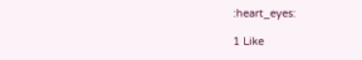:heart_eyes:

1 Like